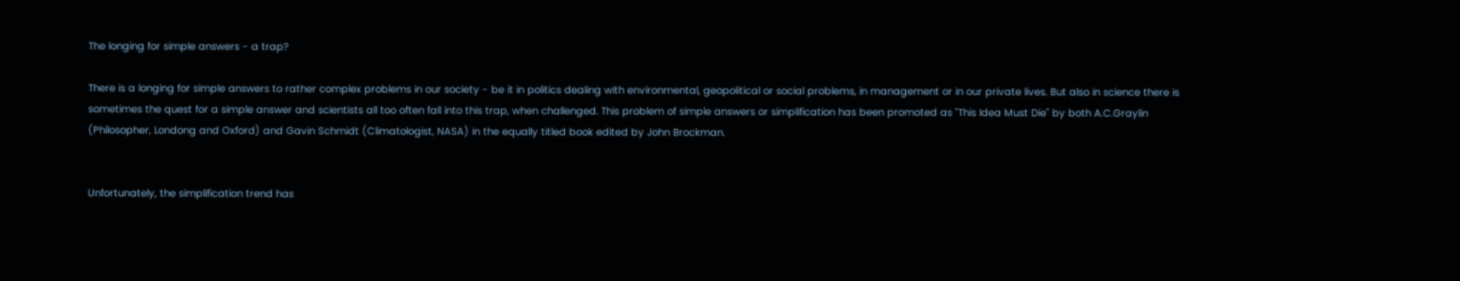The longing for simple answers - a trap?

There is a longing for simple answers to rather complex problems in our society - be it in politics dealing with environmental, geopolitical or social problems, in management or in our private lives. But also in science there is sometimes the quest for a simple answer and scientists all too often fall into this trap, when challenged. This problem of simple answers or simplification has been promoted as "This Idea Must Die" by both A.C.Graylin (Philosopher, Londong and Oxford) and Gavin Schmidt (Climatologist, NASA) in the equally titled book edited by John Brockman.


Unfortunately, the simplification trend has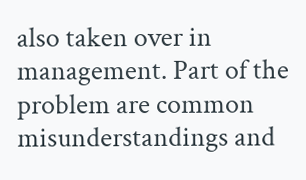also taken over in management. Part of the problem are common misunderstandings and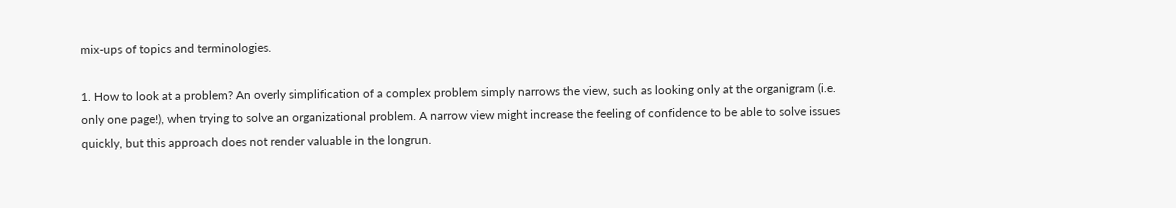mix-ups of topics and terminologies.

1. How to look at a problem? An overly simplification of a complex problem simply narrows the view, such as looking only at the organigram (i.e. only one page!), when trying to solve an organizational problem. A narrow view might increase the feeling of confidence to be able to solve issues quickly, but this approach does not render valuable in the longrun.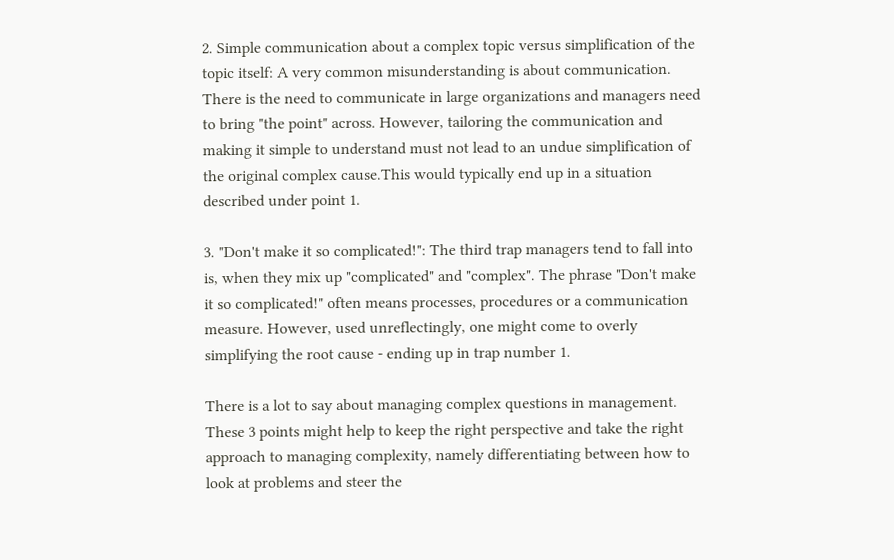2. Simple communication about a complex topic versus simplification of the topic itself: A very common misunderstanding is about communication. There is the need to communicate in large organizations and managers need to bring "the point" across. However, tailoring the communication and making it simple to understand must not lead to an undue simplification of the original complex cause.This would typically end up in a situation described under point 1.

3. "Don't make it so complicated!": The third trap managers tend to fall into is, when they mix up "complicated" and "complex". The phrase "Don't make it so complicated!" often means processes, procedures or a communication measure. However, used unreflectingly, one might come to overly simplifying the root cause - ending up in trap number 1.

There is a lot to say about managing complex questions in management. These 3 points might help to keep the right perspective and take the right approach to managing complexity, namely differentiating between how to look at problems and steer the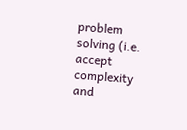problem solving (i.e. accept complexity and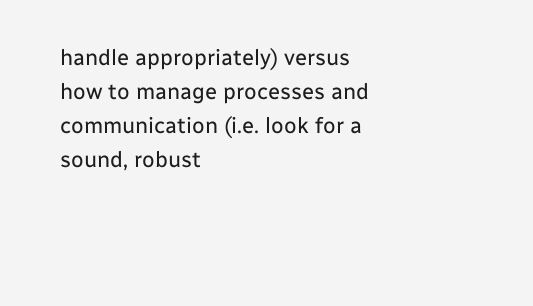handle appropriately) versus how to manage processes and communication (i.e. look for a sound, robust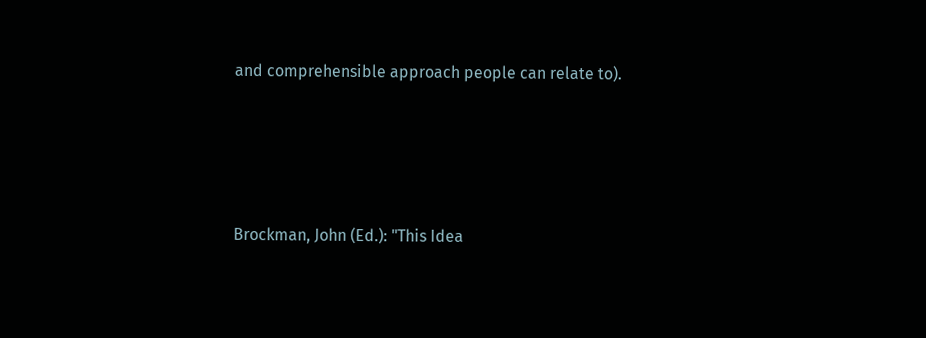and comprehensible approach people can relate to).




Brockman, John (Ed.): "This Idea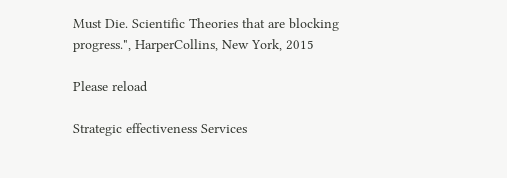Must Die. Scientific Theories that are blocking progress.", HarperCollins, New York, 2015

Please reload

Strategic effectiveness Services